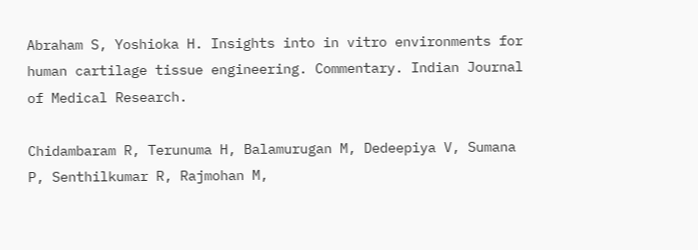Abraham S, Yoshioka H. Insights into in vitro environments for human cartilage tissue engineering. Commentary. Indian Journal of Medical Research.

Chidambaram R, Terunuma H, Balamurugan M, Dedeepiya V, Sumana P, Senthilkumar R, Rajmohan M,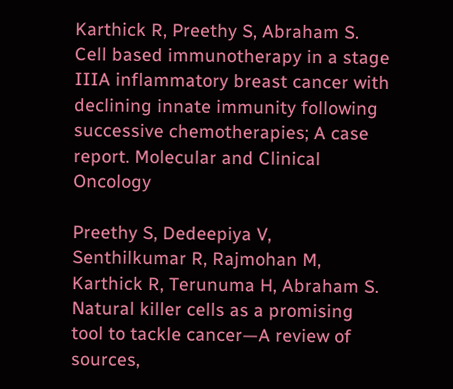Karthick R, Preethy S, Abraham S. Cell based immunotherapy in a stage IIIA inflammatory breast cancer with declining innate immunity following successive chemotherapies; A case report. Molecular and Clinical Oncology

Preethy S, Dedeepiya V, Senthilkumar R, Rajmohan M, Karthick R, Terunuma H, Abraham S. Natural killer cells as a promising tool to tackle cancer—A review of sources,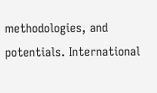methodologies, and potentials. International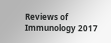Reviews of Immunology 2017